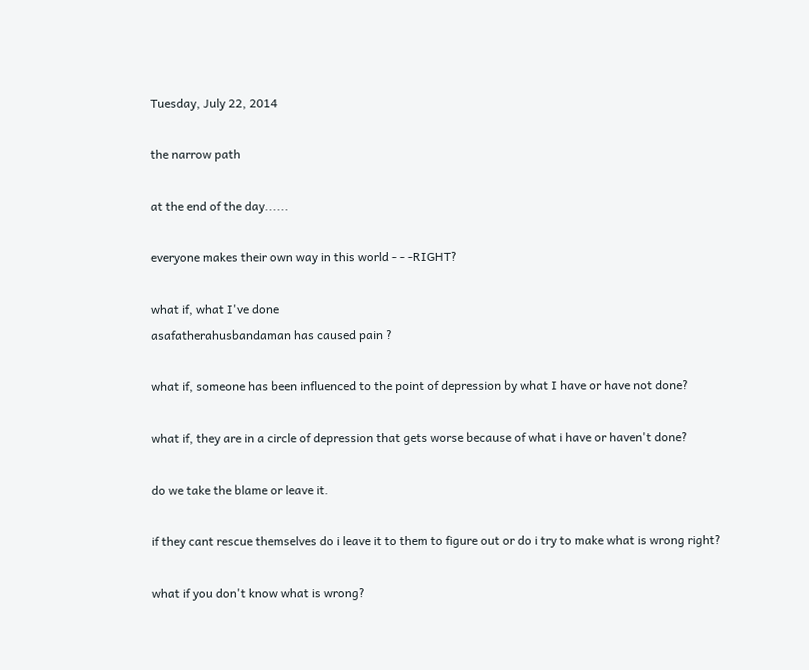Tuesday, July 22, 2014

the narrow path

at the end of the day......

everyone makes their own way in this world - - -RIGHT?

what if, what I've done
asafatherahusbandaman has caused pain ?

what if, someone has been influenced to the point of depression by what I have or have not done?

what if, they are in a circle of depression that gets worse because of what i have or haven't done?

do we take the blame or leave it.

if they cant rescue themselves do i leave it to them to figure out or do i try to make what is wrong right?

what if you don't know what is wrong?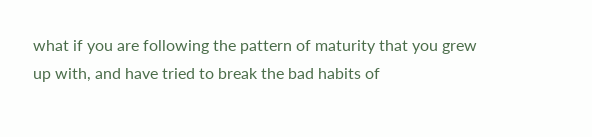what if you are following the pattern of maturity that you grew up with, and have tried to break the bad habits of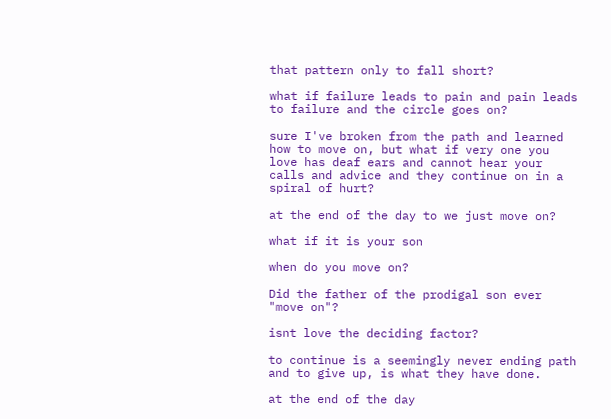that pattern only to fall short?

what if failure leads to pain and pain leads to failure and the circle goes on?

sure I've broken from the path and learned how to move on, but what if very one you love has deaf ears and cannot hear your calls and advice and they continue on in a spiral of hurt?

at the end of the day to we just move on?

what if it is your son

when do you move on?

Did the father of the prodigal son ever "move on"?

isnt love the deciding factor?

to continue is a seemingly never ending path and to give up, is what they have done.

at the end of the day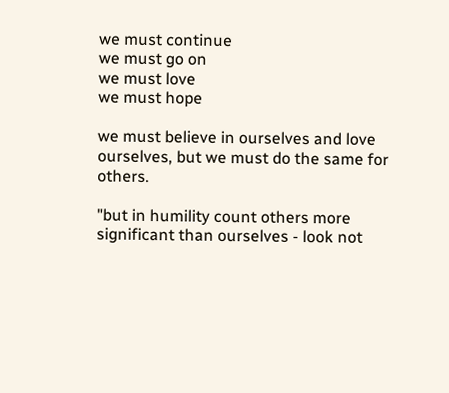we must continue
we must go on
we must love
we must hope

we must believe in ourselves and love ourselves, but we must do the same for others.

"but in humility count others more significant than ourselves - look not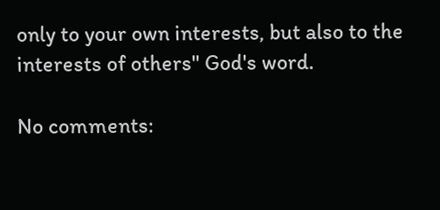only to your own interests, but also to the interests of others" God's word.

No comments: